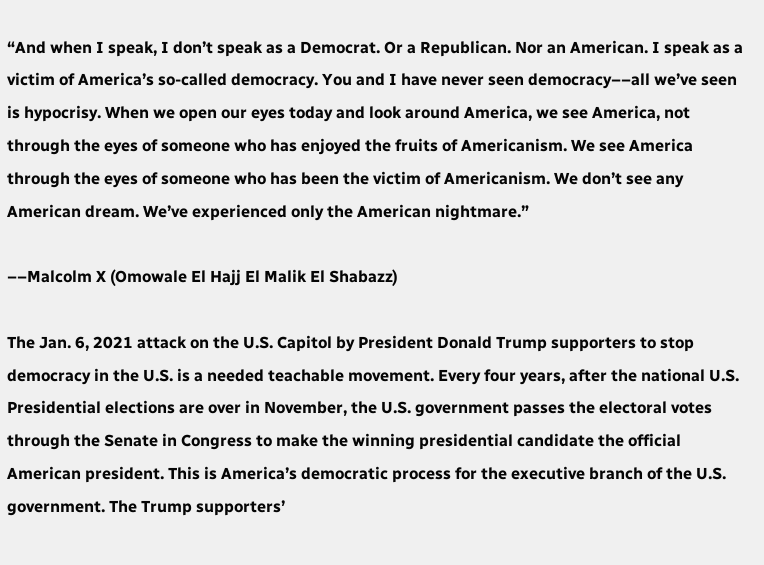“And when I speak, I don’t speak as a Democrat. Or a Republican. Nor an American. I speak as a victim of America’s so-called democracy. You and I have never seen democracy––all we’ve seen is hypocrisy. When we open our eyes today and look around America, we see America, not through the eyes of someone who has enjoyed the fruits of Americanism. We see America through the eyes of someone who has been the victim of Americanism. We don’t see any American dream. We’ve experienced only the American nightmare.”

––Malcolm X (Omowale El Hajj El Malik El Shabazz)

The Jan. 6, 2021 attack on the U.S. Capitol by President Donald Trump supporters to stop democracy in the U.S. is a needed teachable movement. Every four years, after the national U.S. Presidential elections are over in November, the U.S. government passes the electoral votes through the Senate in Congress to make the winning presidential candidate the official American president. This is America’s democratic process for the executive branch of the U.S. government. The Trump supporters’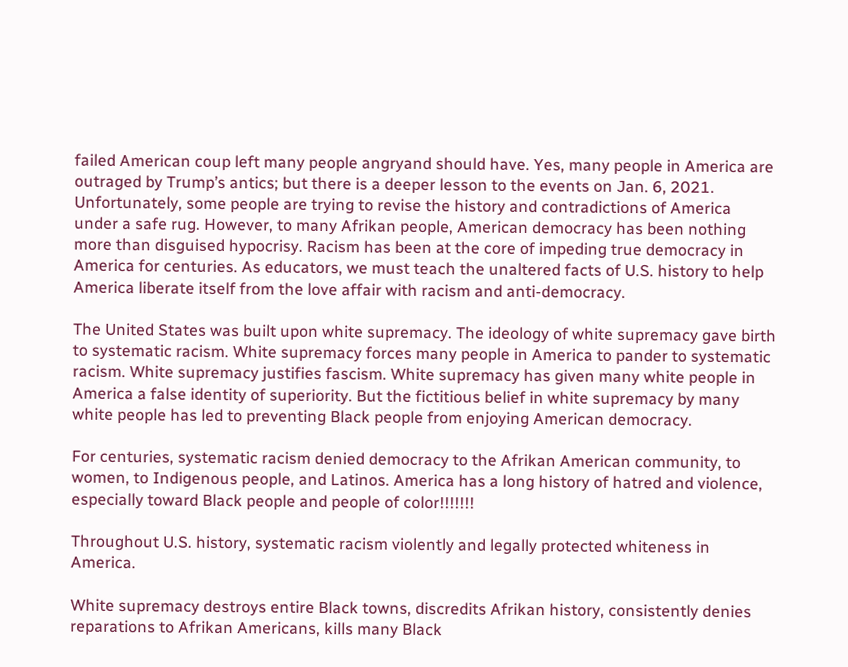failed American coup left many people angryand should have. Yes, many people in America are outraged by Trump’s antics; but there is a deeper lesson to the events on Jan. 6, 2021. Unfortunately, some people are trying to revise the history and contradictions of America under a safe rug. However, to many Afrikan people, American democracy has been nothing more than disguised hypocrisy. Racism has been at the core of impeding true democracy in America for centuries. As educators, we must teach the unaltered facts of U.S. history to help America liberate itself from the love affair with racism and anti-democracy.

The United States was built upon white supremacy. The ideology of white supremacy gave birth to systematic racism. White supremacy forces many people in America to pander to systematic racism. White supremacy justifies fascism. White supremacy has given many white people in America a false identity of superiority. But the fictitious belief in white supremacy by many white people has led to preventing Black people from enjoying American democracy.

For centuries, systematic racism denied democracy to the Afrikan American community, to women, to Indigenous people, and Latinos. America has a long history of hatred and violence, especially toward Black people and people of color!!!!!!!

Throughout U.S. history, systematic racism violently and legally protected whiteness in America.

White supremacy destroys entire Black towns, discredits Afrikan history, consistently denies reparations to Afrikan Americans, kills many Black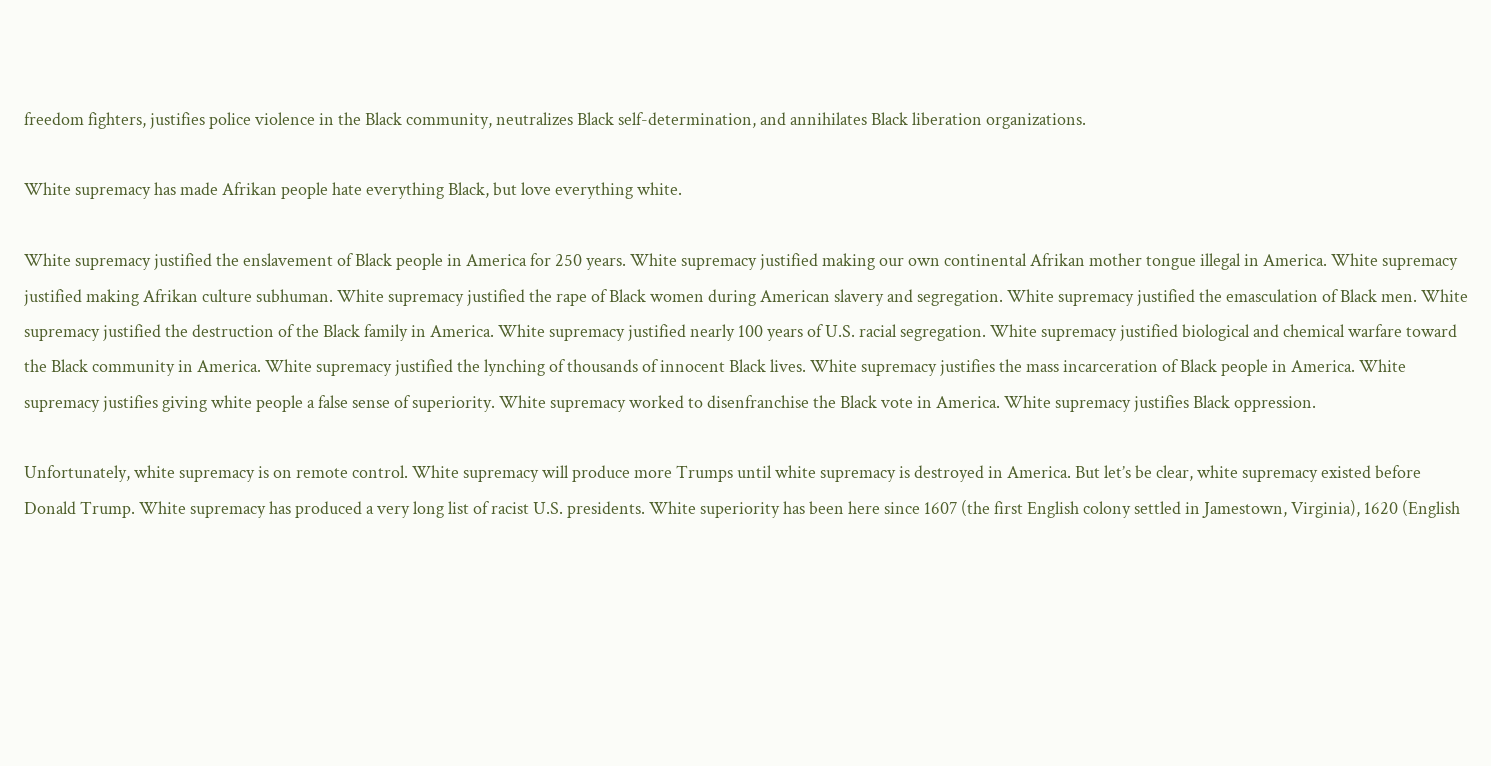freedom fighters, justifies police violence in the Black community, neutralizes Black self-determination, and annihilates Black liberation organizations.

White supremacy has made Afrikan people hate everything Black, but love everything white.

White supremacy justified the enslavement of Black people in America for 250 years. White supremacy justified making our own continental Afrikan mother tongue illegal in America. White supremacy justified making Afrikan culture subhuman. White supremacy justified the rape of Black women during American slavery and segregation. White supremacy justified the emasculation of Black men. White supremacy justified the destruction of the Black family in America. White supremacy justified nearly 100 years of U.S. racial segregation. White supremacy justified biological and chemical warfare toward the Black community in America. White supremacy justified the lynching of thousands of innocent Black lives. White supremacy justifies the mass incarceration of Black people in America. White supremacy justifies giving white people a false sense of superiority. White supremacy worked to disenfranchise the Black vote in America. White supremacy justifies Black oppression.

Unfortunately, white supremacy is on remote control. White supremacy will produce more Trumps until white supremacy is destroyed in America. But let’s be clear, white supremacy existed before Donald Trump. White supremacy has produced a very long list of racist U.S. presidents. White superiority has been here since 1607 (the first English colony settled in Jamestown, Virginia), 1620 (English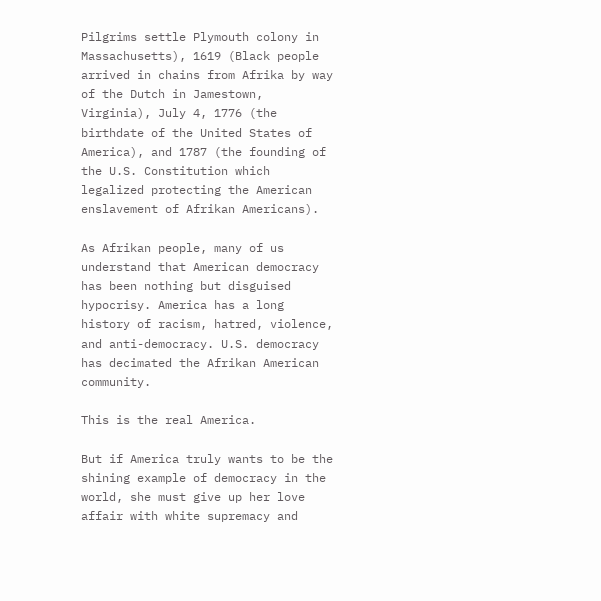Pilgrims settle Plymouth colony in Massachusetts), 1619 (Black people arrived in chains from Afrika by way of the Dutch in Jamestown, Virginia), July 4, 1776 (the birthdate of the United States of America), and 1787 (the founding of the U.S. Constitution which legalized protecting the American enslavement of Afrikan Americans).

As Afrikan people, many of us understand that American democracy has been nothing but disguised hypocrisy. America has a long history of racism, hatred, violence, and anti-democracy. U.S. democracy has decimated the Afrikan American community.

This is the real America.

But if America truly wants to be the shining example of democracy in the world, she must give up her love affair with white supremacy and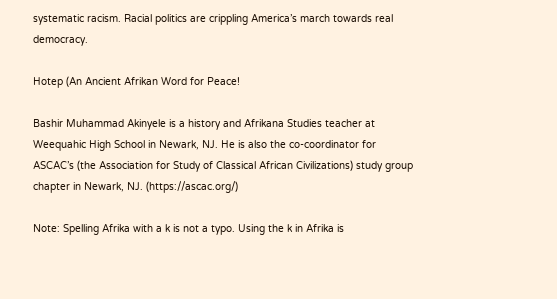systematic racism. Racial politics are crippling America’s march towards real democracy.

Hotep (An Ancient Afrikan Word for Peace!

Bashir Muhammad Akinyele is a history and Afrikana Studies teacher at Weequahic High School in Newark, NJ. He is also the co-coordinator for ASCAC’s (the Association for Study of Classical African Civilizations) study group chapter in Newark, NJ. (https://ascac.org/)

Note: Spelling Afrika with a k is not a typo. Using the k in Afrika is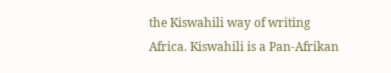the Kiswahili way of writing Africa. Kiswahili is a Pan-Afrikan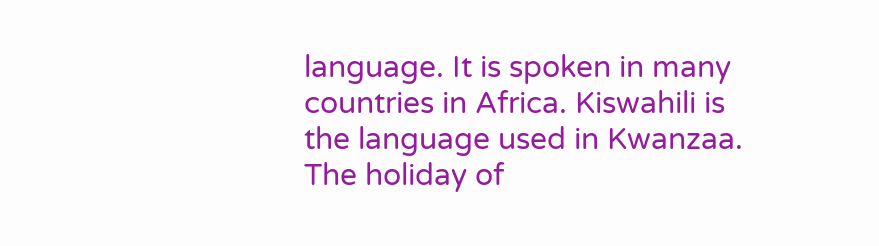language. It is spoken in many countries in Africa. Kiswahili is the language used in Kwanzaa. The holiday of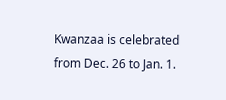Kwanzaa is celebrated from Dec. 26 to Jan. 1.